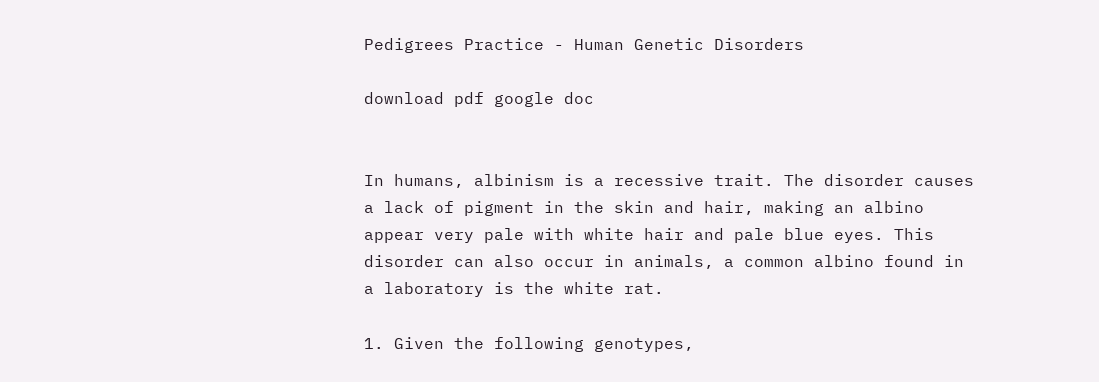Pedigrees Practice - Human Genetic Disorders

download pdf google doc


In humans, albinism is a recessive trait. The disorder causes a lack of pigment in the skin and hair, making an albino appear very pale with white hair and pale blue eyes. This disorder can also occur in animals, a common albino found in a laboratory is the white rat.

1. Given the following genotypes,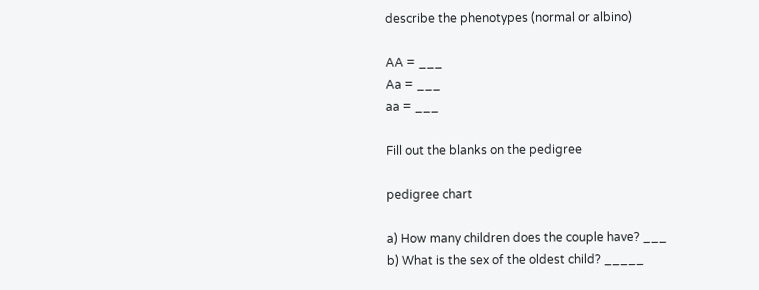describe the phenotypes (normal or albino)

AA = ___
Aa = ___
aa = ___

Fill out the blanks on the pedigree

pedigree chart

a) How many children does the couple have? ___
b) What is the sex of the oldest child? _____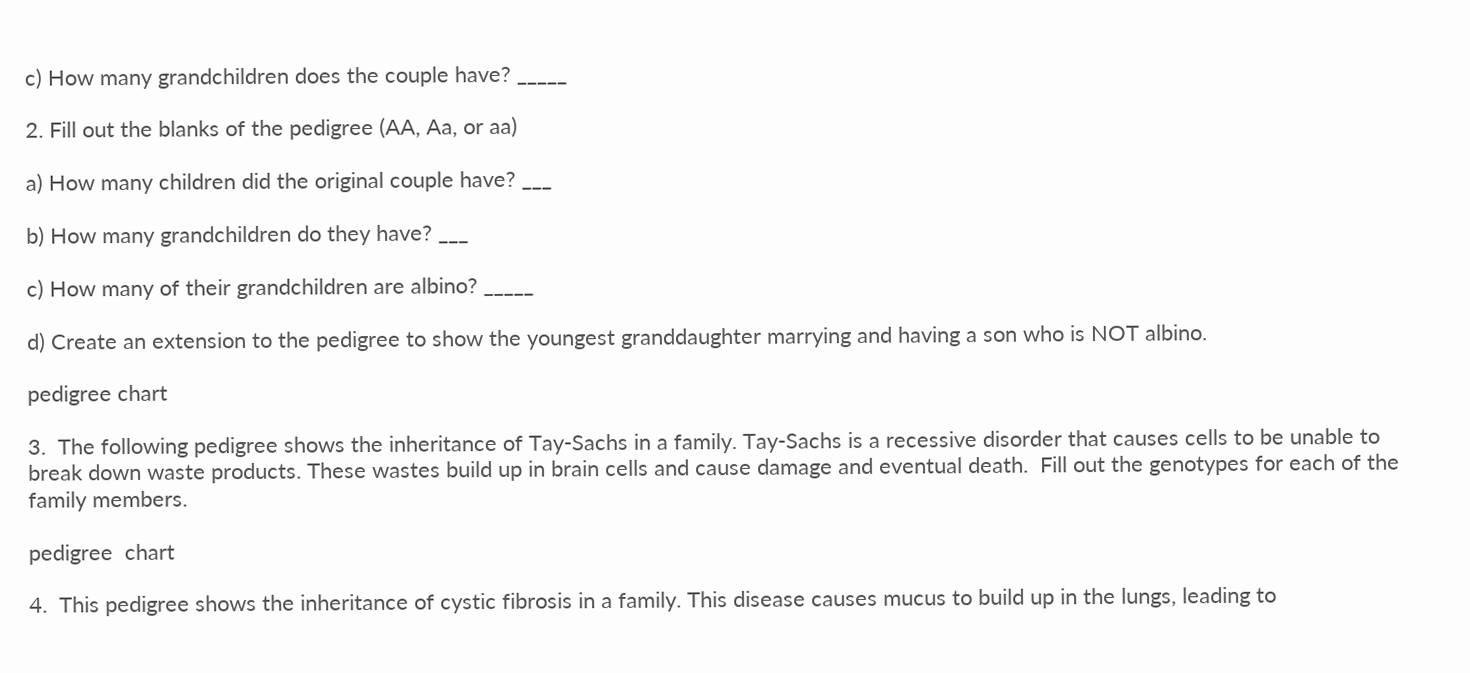c) How many grandchildren does the couple have? _____

2. Fill out the blanks of the pedigree (AA, Aa, or aa)

a) How many children did the original couple have? ___

b) How many grandchildren do they have? ___

c) How many of their grandchildren are albino? _____

d) Create an extension to the pedigree to show the youngest granddaughter marrying and having a son who is NOT albino.

pedigree chart

3.  The following pedigree shows the inheritance of Tay-Sachs in a family. Tay-Sachs is a recessive disorder that causes cells to be unable to break down waste products. These wastes build up in brain cells and cause damage and eventual death.  Fill out the genotypes for each of the family members.

pedigree  chart

4.  This pedigree shows the inheritance of cystic fibrosis in a family. This disease causes mucus to build up in the lungs, leading to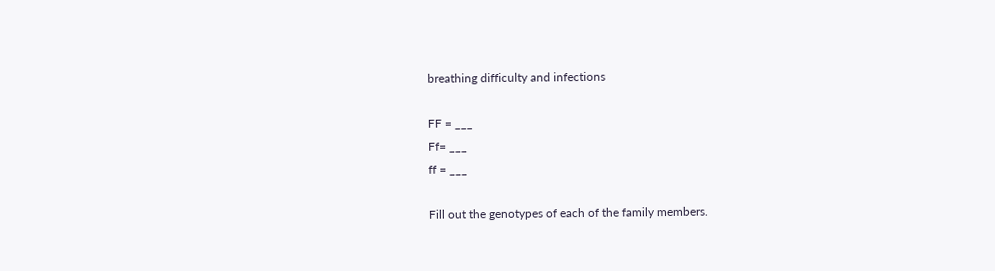breathing difficulty and infections

FF = ___
Ff= ___
ff = ___

Fill out the genotypes of each of the family members.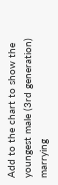Add to the chart to show the youngest male (3rd generation) marrying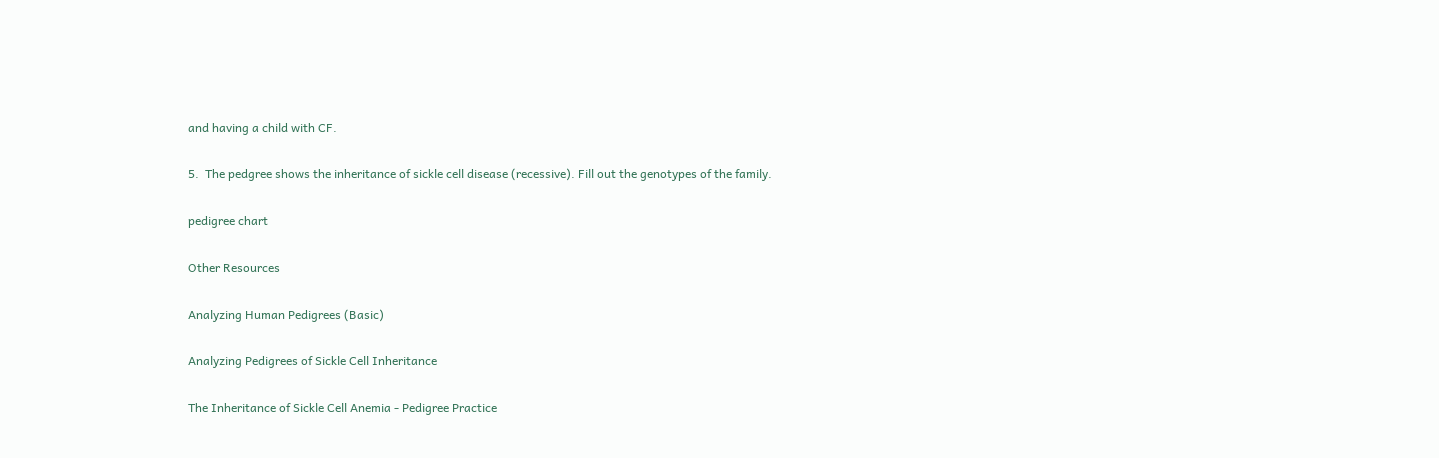and having a child with CF.

5.  The pedgree shows the inheritance of sickle cell disease (recessive). Fill out the genotypes of the family.

pedigree chart

Other Resources

Analyzing Human Pedigrees (Basic)

Analyzing Pedigrees of Sickle Cell Inheritance

The Inheritance of Sickle Cell Anemia - Pedigree Practice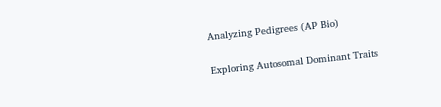Analyzing Pedigrees (AP Bio)

Exploring Autosomal Dominant Traits